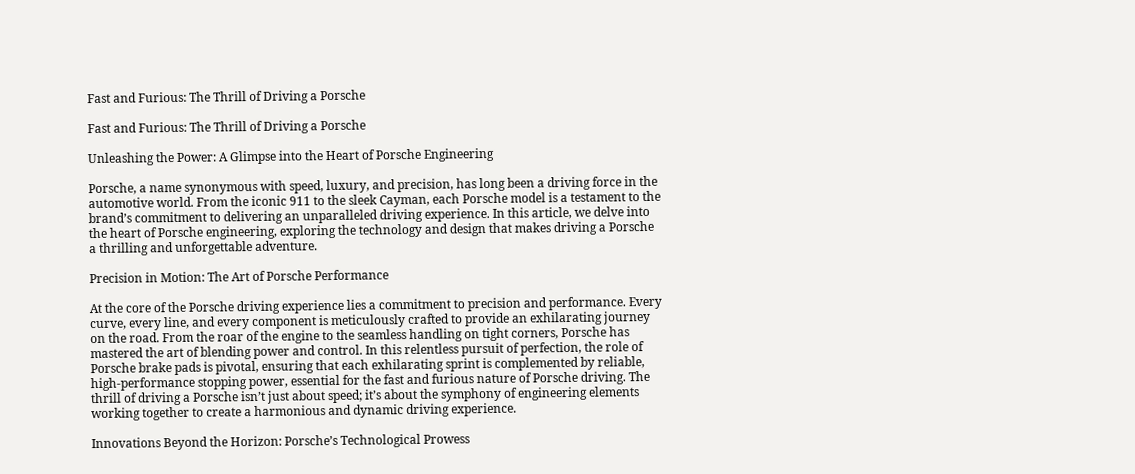Fast and Furious: The Thrill of Driving a Porsche

Fast and Furious: The Thrill of Driving a Porsche

Unleashing the Power: A Glimpse into the Heart of Porsche Engineering

Porsche, a name synonymous with speed, luxury, and precision, has long been a driving force in the automotive world. From the iconic 911 to the sleek Cayman, each Porsche model is a testament to the brand’s commitment to delivering an unparalleled driving experience. In this article, we delve into the heart of Porsche engineering, exploring the technology and design that makes driving a Porsche a thrilling and unforgettable adventure.

Precision in Motion: The Art of Porsche Performance

At the core of the Porsche driving experience lies a commitment to precision and performance. Every curve, every line, and every component is meticulously crafted to provide an exhilarating journey on the road. From the roar of the engine to the seamless handling on tight corners, Porsche has mastered the art of blending power and control. In this relentless pursuit of perfection, the role of Porsche brake pads is pivotal, ensuring that each exhilarating sprint is complemented by reliable, high-performance stopping power, essential for the fast and furious nature of Porsche driving. The thrill of driving a Porsche isn’t just about speed; it’s about the symphony of engineering elements working together to create a harmonious and dynamic driving experience.

Innovations Beyond the Horizon: Porsche’s Technological Prowess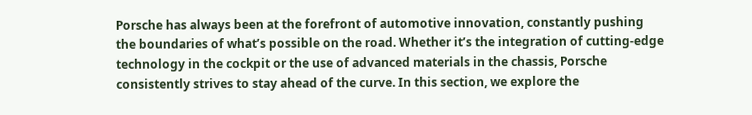Porsche has always been at the forefront of automotive innovation, constantly pushing the boundaries of what’s possible on the road. Whether it’s the integration of cutting-edge technology in the cockpit or the use of advanced materials in the chassis, Porsche consistently strives to stay ahead of the curve. In this section, we explore the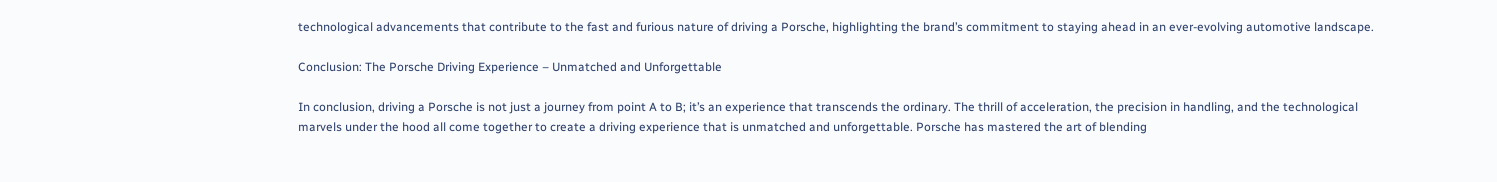technological advancements that contribute to the fast and furious nature of driving a Porsche, highlighting the brand’s commitment to staying ahead in an ever-evolving automotive landscape.

Conclusion: The Porsche Driving Experience – Unmatched and Unforgettable

In conclusion, driving a Porsche is not just a journey from point A to B; it’s an experience that transcends the ordinary. The thrill of acceleration, the precision in handling, and the technological marvels under the hood all come together to create a driving experience that is unmatched and unforgettable. Porsche has mastered the art of blending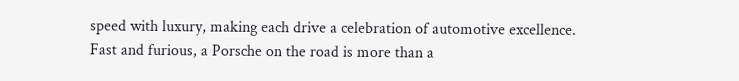speed with luxury, making each drive a celebration of automotive excellence. Fast and furious, a Porsche on the road is more than a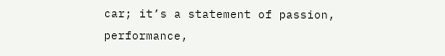car; it’s a statement of passion, performance,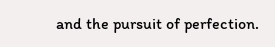and the pursuit of perfection.